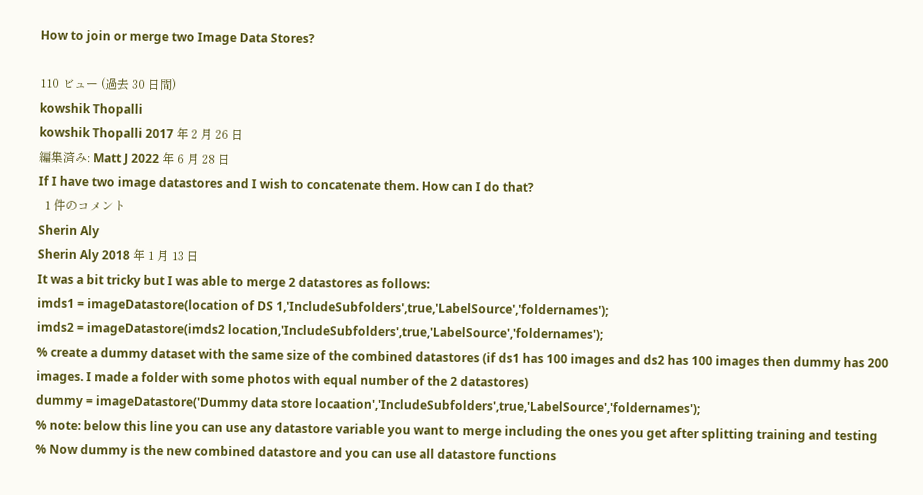How to join or merge two Image Data Stores?

110 ビュー (過去 30 日間)
kowshik Thopalli
kowshik Thopalli 2017 年 2 月 26 日
編集済み: Matt J 2022 年 6 月 28 日
If I have two image datastores and I wish to concatenate them. How can I do that?
  1 件のコメント
Sherin Aly
Sherin Aly 2018 年 1 月 13 日
It was a bit tricky but I was able to merge 2 datastores as follows:
imds1 = imageDatastore(location of DS 1,'IncludeSubfolders',true,'LabelSource','foldernames');
imds2 = imageDatastore(imds2 location,'IncludeSubfolders',true,'LabelSource','foldernames');
% create a dummy dataset with the same size of the combined datastores (if ds1 has 100 images and ds2 has 100 images then dummy has 200 images. I made a folder with some photos with equal number of the 2 datastores)
dummy = imageDatastore('Dummy data store locaation','IncludeSubfolders',true,'LabelSource','foldernames');
% note: below this line you can use any datastore variable you want to merge including the ones you get after splitting training and testing
% Now dummy is the new combined datastore and you can use all datastore functions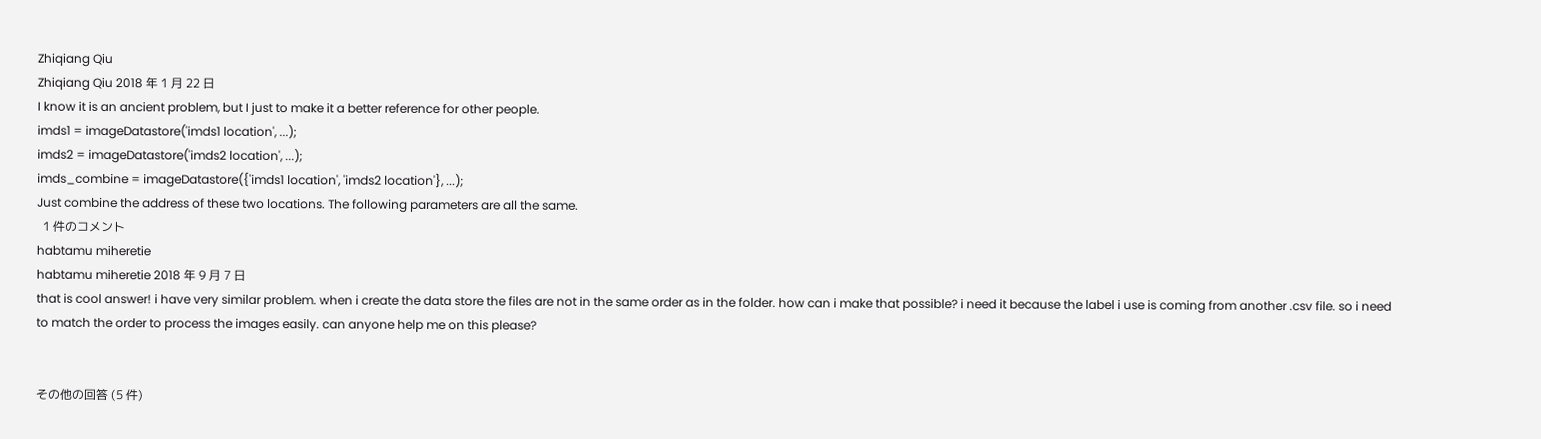Zhiqiang Qiu
Zhiqiang Qiu 2018 年 1 月 22 日
I know it is an ancient problem, but I just to make it a better reference for other people.
imds1 = imageDatastore('imds1 location', ...);
imds2 = imageDatastore('imds2 location', ...);
imds_combine = imageDatastore({'imds1 location', 'imds2 location'}, ...);
Just combine the address of these two locations. The following parameters are all the same.
  1 件のコメント
habtamu miheretie
habtamu miheretie 2018 年 9 月 7 日
that is cool answer! i have very similar problem. when i create the data store the files are not in the same order as in the folder. how can i make that possible? i need it because the label i use is coming from another .csv file. so i need to match the order to process the images easily. can anyone help me on this please?


その他の回答 (5 件)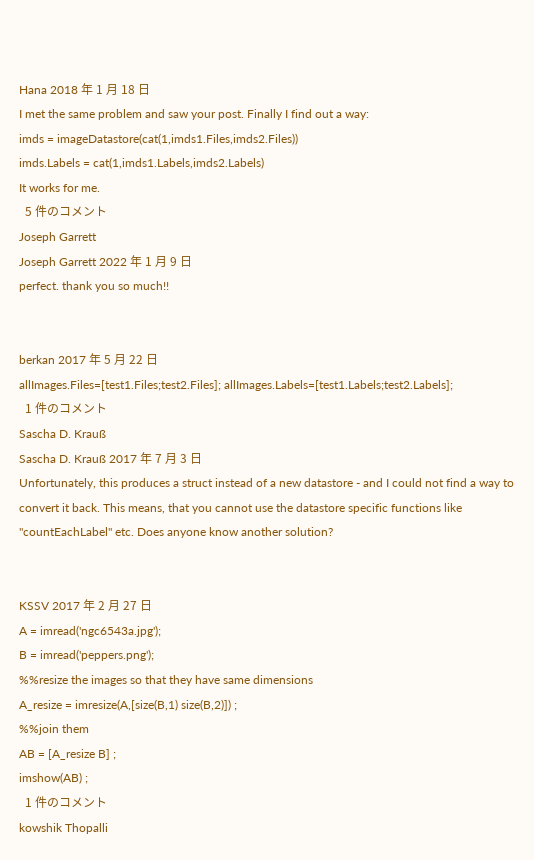Hana 2018 年 1 月 18 日
I met the same problem and saw your post. Finally I find out a way:
imds = imageDatastore(cat(1,imds1.Files,imds2.Files))
imds.Labels = cat(1,imds1.Labels,imds2.Labels)
It works for me.
  5 件のコメント
Joseph Garrett
Joseph Garrett 2022 年 1 月 9 日
perfect. thank you so much!!


berkan 2017 年 5 月 22 日
allImages.Files=[test1.Files;test2.Files]; allImages.Labels=[test1.Labels;test2.Labels];
  1 件のコメント
Sascha D. Krauß
Sascha D. Krauß 2017 年 7 月 3 日
Unfortunately, this produces a struct instead of a new datastore - and I could not find a way to convert it back. This means, that you cannot use the datastore specific functions like "countEachLabel" etc. Does anyone know another solution?


KSSV 2017 年 2 月 27 日
A = imread('ngc6543a.jpg');
B = imread('peppers.png');
%%resize the images so that they have same dimensions
A_resize = imresize(A,[size(B,1) size(B,2)]) ;
%%join them
AB = [A_resize B] ;
imshow(AB) ;
  1 件のコメント
kowshik Thopalli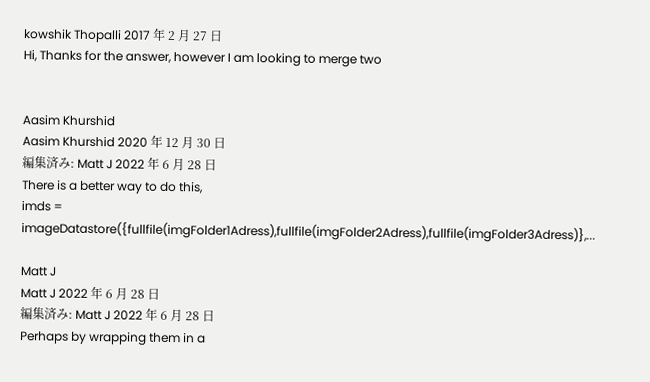kowshik Thopalli 2017 年 2 月 27 日
Hi, Thanks for the answer, however I am looking to merge two


Aasim Khurshid
Aasim Khurshid 2020 年 12 月 30 日
編集済み: Matt J 2022 年 6 月 28 日
There is a better way to do this,
imds = imageDatastore({fullfile(imgFolder1Adress),fullfile(imgFolder2Adress),fullfile(imgFolder3Adress)},...

Matt J
Matt J 2022 年 6 月 28 日
編集済み: Matt J 2022 年 6 月 28 日
Perhaps by wrapping them in a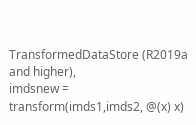TransformedDataStore (R2019a and higher),
imdsnew = transform(imds1,imds2, @(x) x)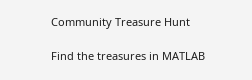Community Treasure Hunt

Find the treasures in MATLAB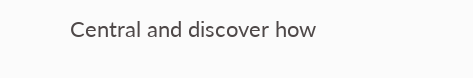Central and discover how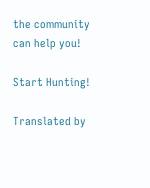the community can help you!

Start Hunting!

Translated by